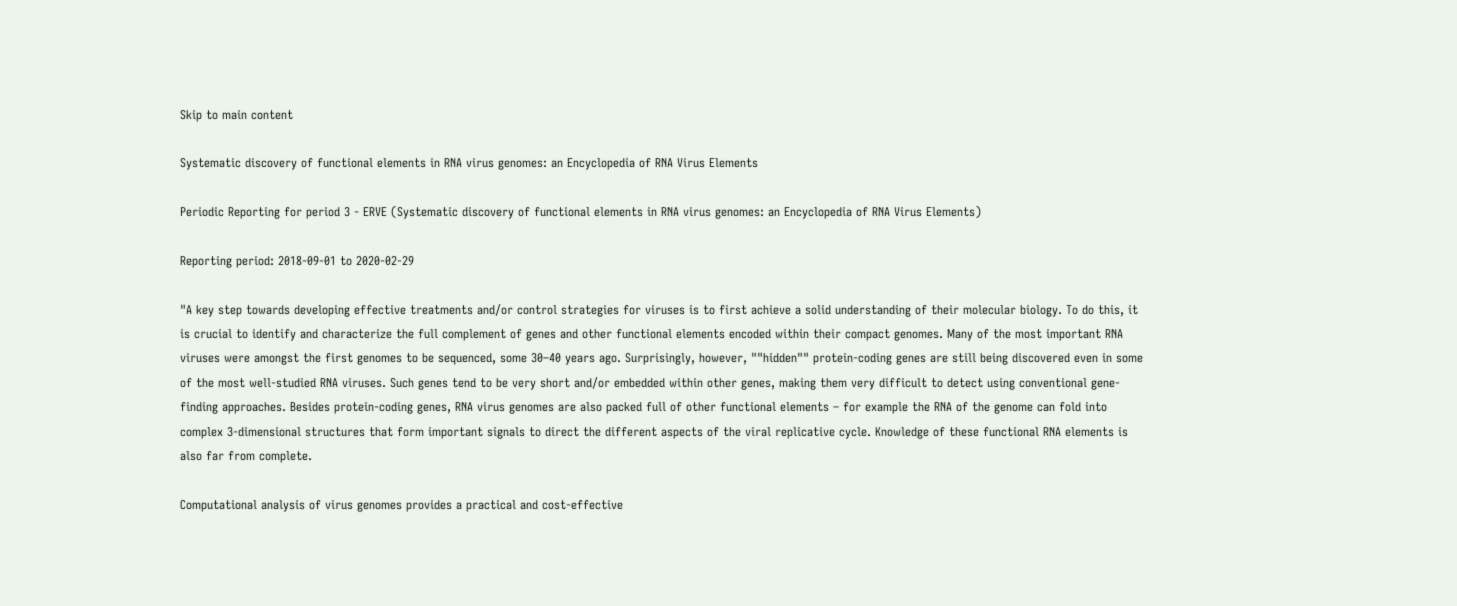Skip to main content

Systematic discovery of functional elements in RNA virus genomes: an Encyclopedia of RNA Virus Elements

Periodic Reporting for period 3 - ERVE (Systematic discovery of functional elements in RNA virus genomes: an Encyclopedia of RNA Virus Elements)

Reporting period: 2018-09-01 to 2020-02-29

"A key step towards developing effective treatments and/or control strategies for viruses is to first achieve a solid understanding of their molecular biology. To do this, it is crucial to identify and characterize the full complement of genes and other functional elements encoded within their compact genomes. Many of the most important RNA viruses were amongst the first genomes to be sequenced, some 30–40 years ago. Surprisingly, however, ""hidden"" protein-coding genes are still being discovered even in some of the most well-studied RNA viruses. Such genes tend to be very short and/or embedded within other genes, making them very difficult to detect using conventional gene-finding approaches. Besides protein-coding genes, RNA virus genomes are also packed full of other functional elements – for example the RNA of the genome can fold into complex 3-dimensional structures that form important signals to direct the different aspects of the viral replicative cycle. Knowledge of these functional RNA elements is also far from complete.

Computational analysis of virus genomes provides a practical and cost-effective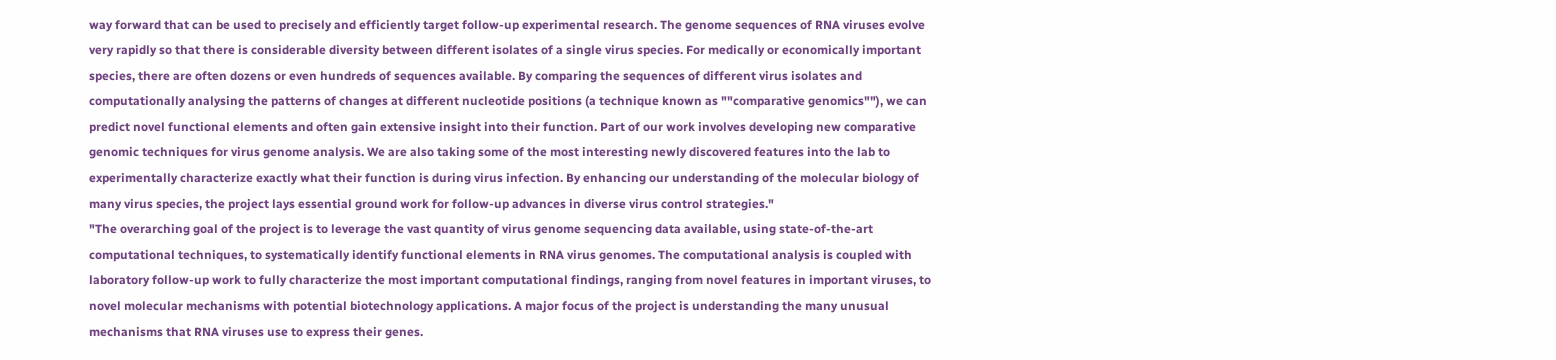way forward that can be used to precisely and efficiently target follow-up experimental research. The genome sequences of RNA viruses evolve very rapidly so that there is considerable diversity between different isolates of a single virus species. For medically or economically important species, there are often dozens or even hundreds of sequences available. By comparing the sequences of different virus isolates and computationally analysing the patterns of changes at different nucleotide positions (a technique known as ""comparative genomics""), we can predict novel functional elements and often gain extensive insight into their function. Part of our work involves developing new comparative genomic techniques for virus genome analysis. We are also taking some of the most interesting newly discovered features into the lab to experimentally characterize exactly what their function is during virus infection. By enhancing our understanding of the molecular biology of many virus species, the project lays essential ground work for follow-up advances in diverse virus control strategies."
"The overarching goal of the project is to leverage the vast quantity of virus genome sequencing data available, using state-of-the-art computational techniques, to systematically identify functional elements in RNA virus genomes. The computational analysis is coupled with laboratory follow-up work to fully characterize the most important computational findings, ranging from novel features in important viruses, to novel molecular mechanisms with potential biotechnology applications. A major focus of the project is understanding the many unusual mechanisms that RNA viruses use to express their genes.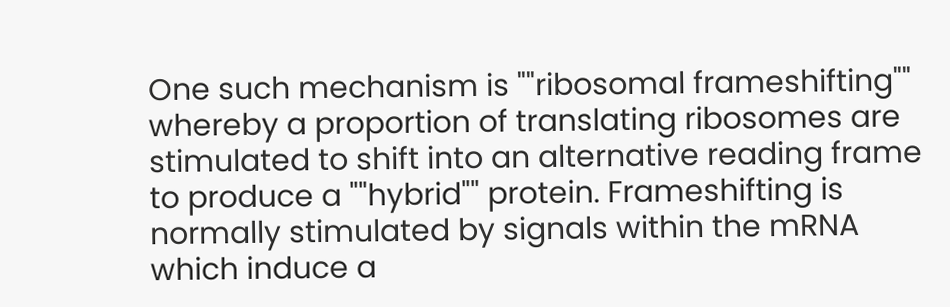One such mechanism is ""ribosomal frameshifting"" whereby a proportion of translating ribosomes are stimulated to shift into an alternative reading frame to produce a ""hybrid"" protein. Frameshifting is normally stimulated by signals within the mRNA which induce a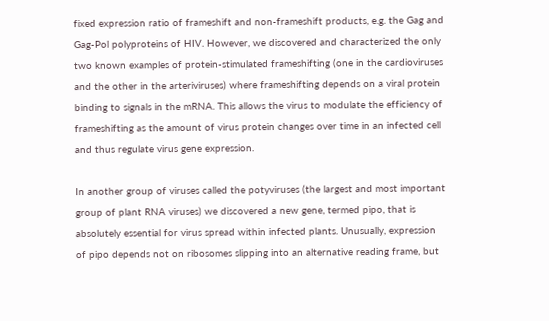fixed expression ratio of frameshift and non-frameshift products, e.g. the Gag and Gag-Pol polyproteins of HIV. However, we discovered and characterized the only two known examples of protein-stimulated frameshifting (one in the cardioviruses and the other in the arteriviruses) where frameshifting depends on a viral protein binding to signals in the mRNA. This allows the virus to modulate the efficiency of frameshifting as the amount of virus protein changes over time in an infected cell and thus regulate virus gene expression.

In another group of viruses called the potyviruses (the largest and most important group of plant RNA viruses) we discovered a new gene, termed pipo, that is absolutely essential for virus spread within infected plants. Unusually, expression of pipo depends not on ribosomes slipping into an alternative reading frame, but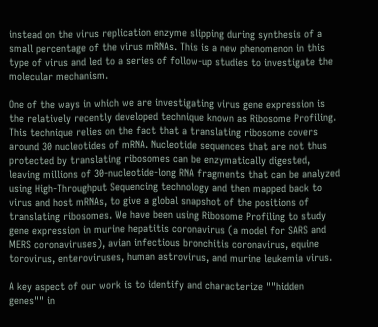instead on the virus replication enzyme slipping during synthesis of a small percentage of the virus mRNAs. This is a new phenomenon in this type of virus and led to a series of follow-up studies to investigate the molecular mechanism.

One of the ways in which we are investigating virus gene expression is the relatively recently developed technique known as Ribosome Profiling. This technique relies on the fact that a translating ribosome covers around 30 nucleotides of mRNA. Nucleotide sequences that are not thus protected by translating ribosomes can be enzymatically digested, leaving millions of 30-nucleotide-long RNA fragments that can be analyzed using High-Throughput Sequencing technology and then mapped back to virus and host mRNAs, to give a global snapshot of the positions of translating ribosomes. We have been using Ribosome Profiling to study gene expression in murine hepatitis coronavirus (a model for SARS and MERS coronaviruses), avian infectious bronchitis coronavirus, equine torovirus, enteroviruses, human astrovirus, and murine leukemia virus.

A key aspect of our work is to identify and characterize ""hidden genes"" in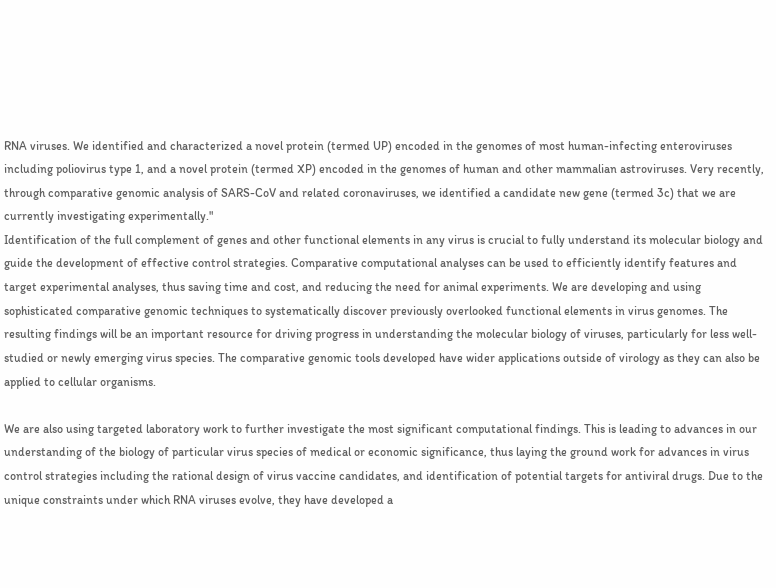RNA viruses. We identified and characterized a novel protein (termed UP) encoded in the genomes of most human-infecting enteroviruses including poliovirus type 1, and a novel protein (termed XP) encoded in the genomes of human and other mammalian astroviruses. Very recently, through comparative genomic analysis of SARS-CoV and related coronaviruses, we identified a candidate new gene (termed 3c) that we are currently investigating experimentally."
Identification of the full complement of genes and other functional elements in any virus is crucial to fully understand its molecular biology and guide the development of effective control strategies. Comparative computational analyses can be used to efficiently identify features and target experimental analyses, thus saving time and cost, and reducing the need for animal experiments. We are developing and using sophisticated comparative genomic techniques to systematically discover previously overlooked functional elements in virus genomes. The resulting findings will be an important resource for driving progress in understanding the molecular biology of viruses, particularly for less well-studied or newly emerging virus species. The comparative genomic tools developed have wider applications outside of virology as they can also be applied to cellular organisms.

We are also using targeted laboratory work to further investigate the most significant computational findings. This is leading to advances in our understanding of the biology of particular virus species of medical or economic significance, thus laying the ground work for advances in virus control strategies including the rational design of virus vaccine candidates, and identification of potential targets for antiviral drugs. Due to the unique constraints under which RNA viruses evolve, they have developed a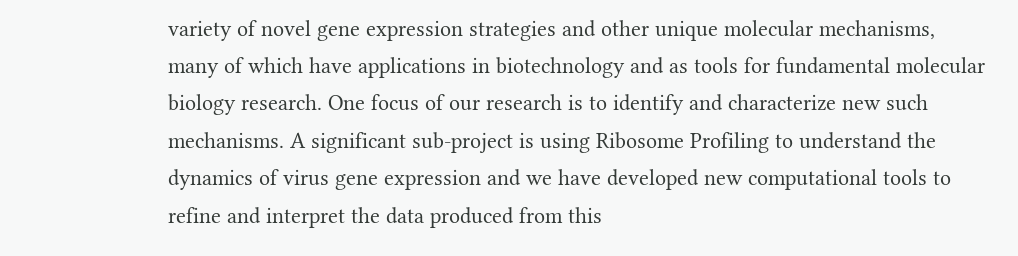variety of novel gene expression strategies and other unique molecular mechanisms, many of which have applications in biotechnology and as tools for fundamental molecular biology research. One focus of our research is to identify and characterize new such mechanisms. A significant sub-project is using Ribosome Profiling to understand the dynamics of virus gene expression and we have developed new computational tools to refine and interpret the data produced from this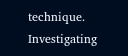technique.
Investigating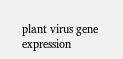plant virus gene expression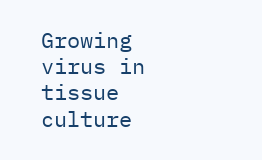Growing virus in tissue culture